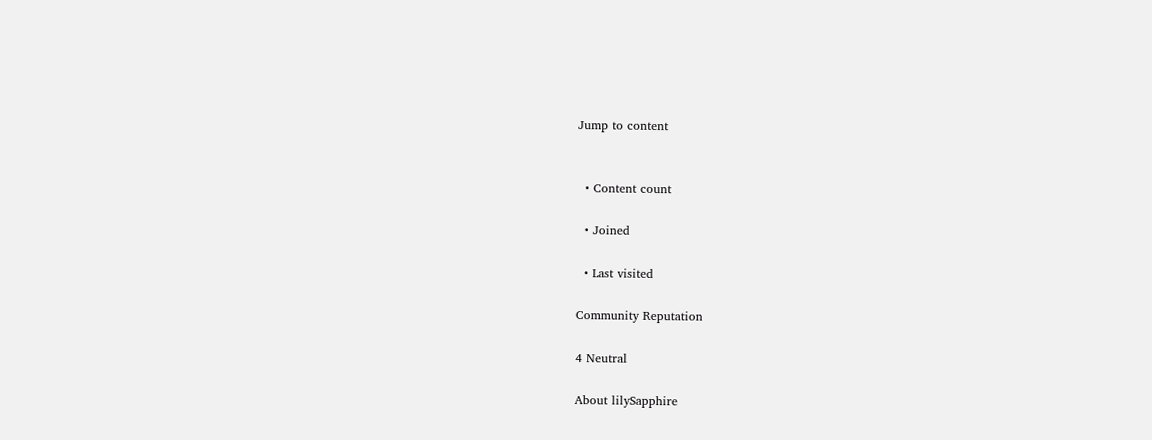Jump to content


  • Content count

  • Joined

  • Last visited

Community Reputation

4 Neutral

About lilySapphire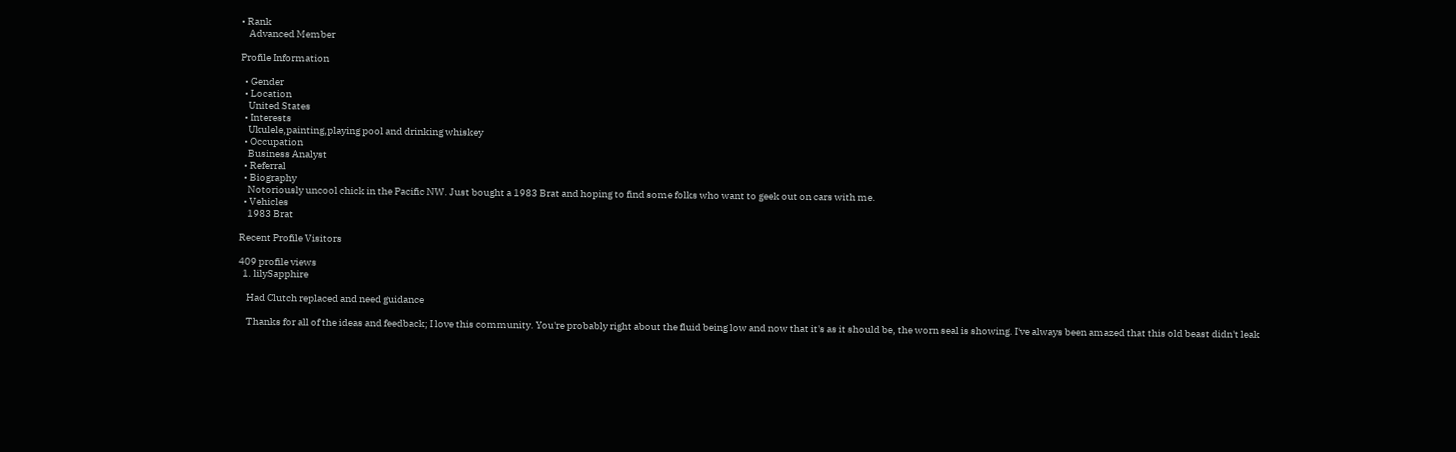• Rank
    Advanced Member

Profile Information

  • Gender
  • Location
    United States
  • Interests
    Ukulele,painting,playing pool and drinking whiskey
  • Occupation
    Business Analyst
  • Referral
  • Biography
    Notoriously uncool chick in the Pacific NW. Just bought a 1983 Brat and hoping to find some folks who want to geek out on cars with me.
  • Vehicles
    1983 Brat

Recent Profile Visitors

409 profile views
  1. lilySapphire

    Had Clutch replaced and need guidance

    Thanks for all of the ideas and feedback; I love this community. You're probably right about the fluid being low and now that it's as it should be, the worn seal is showing. I've always been amazed that this old beast didn't leak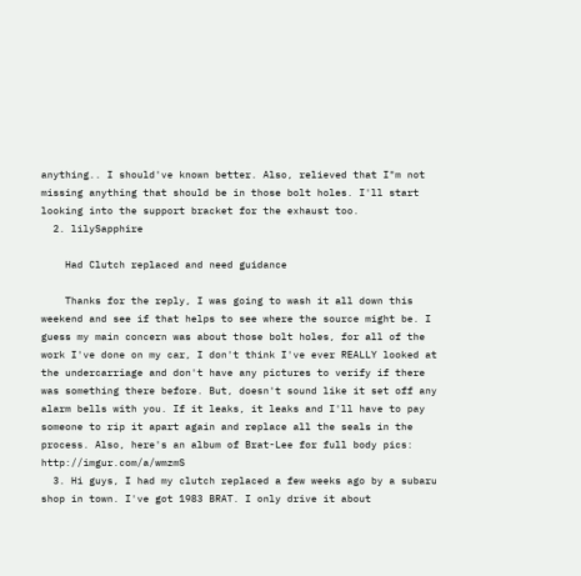anything.. I should've known better. Also, relieved that I"m not missing anything that should be in those bolt holes. I'll start looking into the support bracket for the exhaust too.
  2. lilySapphire

    Had Clutch replaced and need guidance

    Thanks for the reply, I was going to wash it all down this weekend and see if that helps to see where the source might be. I guess my main concern was about those bolt holes, for all of the work I've done on my car, I don't think I've ever REALLY looked at the undercarriage and don't have any pictures to verify if there was something there before. But, doesn't sound like it set off any alarm bells with you. If it leaks, it leaks and I'll have to pay someone to rip it apart again and replace all the seals in the process. Also, here's an album of Brat-Lee for full body pics: http://imgur.com/a/wmzmS
  3. Hi guys, I had my clutch replaced a few weeks ago by a subaru shop in town. I've got 1983 BRAT. I only drive it about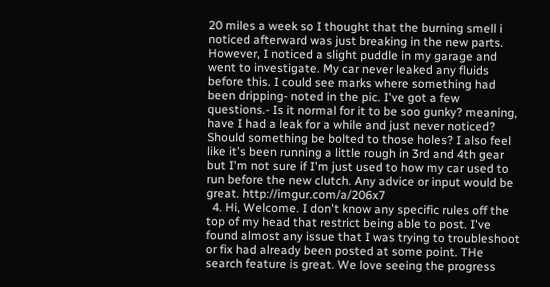20 miles a week so I thought that the burning smell i noticed afterward was just breaking in the new parts. However, I noticed a slight puddle in my garage and went to investigate. My car never leaked any fluids before this. I could see marks where something had been dripping- noted in the pic. I've got a few questions.- Is it normal for it to be soo gunky? meaning, have I had a leak for a while and just never noticed? Should something be bolted to those holes? I also feel like it's been running a little rough in 3rd and 4th gear but I'm not sure if I'm just used to how my car used to run before the new clutch. Any advice or input would be great. http://imgur.com/a/206x7
  4. Hi, Welcome. I don't know any specific rules off the top of my head that restrict being able to post. I've found almost any issue that I was trying to troubleshoot or fix had already been posted at some point. THe search feature is great. We love seeing the progress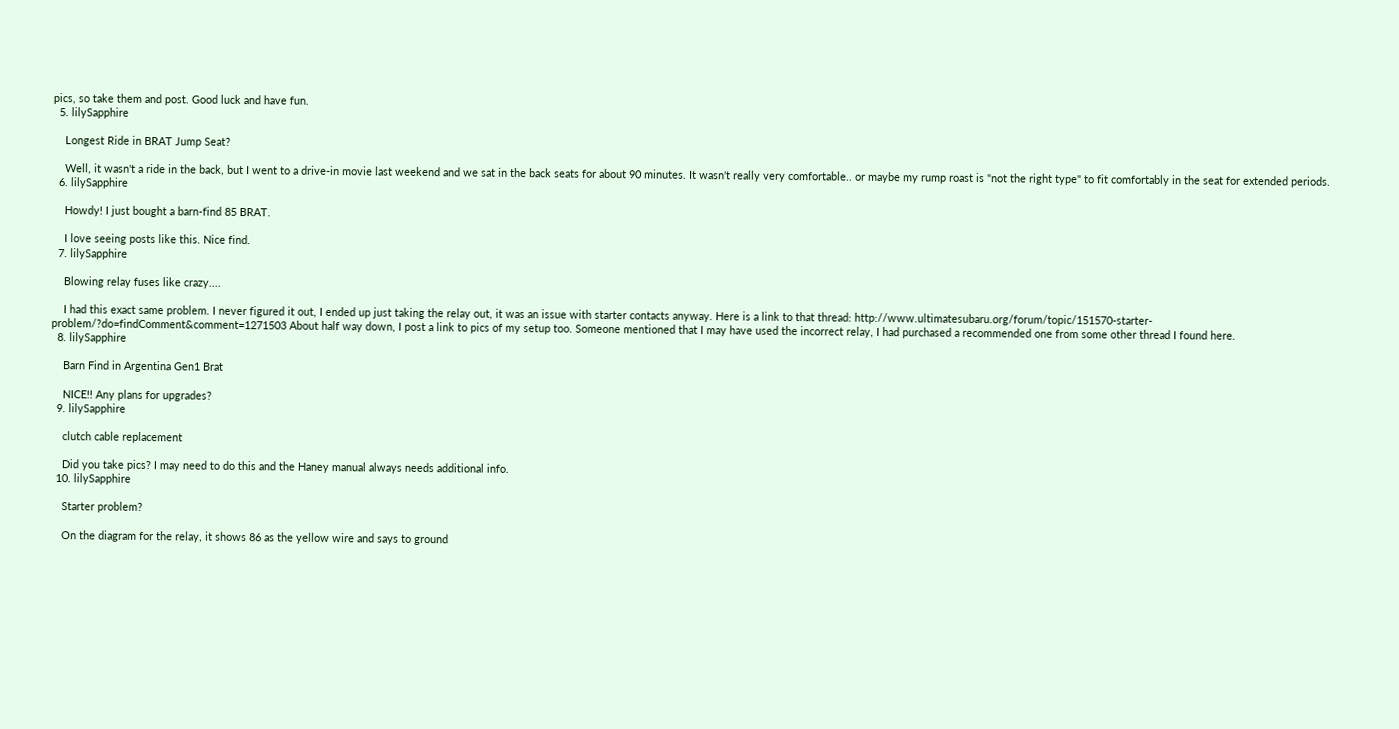pics, so take them and post. Good luck and have fun.
  5. lilySapphire

    Longest Ride in BRAT Jump Seat?

    Well, it wasn't a ride in the back, but I went to a drive-in movie last weekend and we sat in the back seats for about 90 minutes. It wasn't really very comfortable.. or maybe my rump roast is "not the right type" to fit comfortably in the seat for extended periods.
  6. lilySapphire

    Howdy! I just bought a barn-find 85 BRAT.

    I love seeing posts like this. Nice find.
  7. lilySapphire

    Blowing relay fuses like crazy....

    I had this exact same problem. I never figured it out, I ended up just taking the relay out, it was an issue with starter contacts anyway. Here is a link to that thread: http://www.ultimatesubaru.org/forum/topic/151570-starter-problem/?do=findComment&comment=1271503 About half way down, I post a link to pics of my setup too. Someone mentioned that I may have used the incorrect relay, I had purchased a recommended one from some other thread I found here.
  8. lilySapphire

    Barn Find in Argentina Gen1 Brat

    NICE!! Any plans for upgrades?
  9. lilySapphire

    clutch cable replacement

    Did you take pics? I may need to do this and the Haney manual always needs additional info.
  10. lilySapphire

    Starter problem?

    On the diagram for the relay, it shows 86 as the yellow wire and says to ground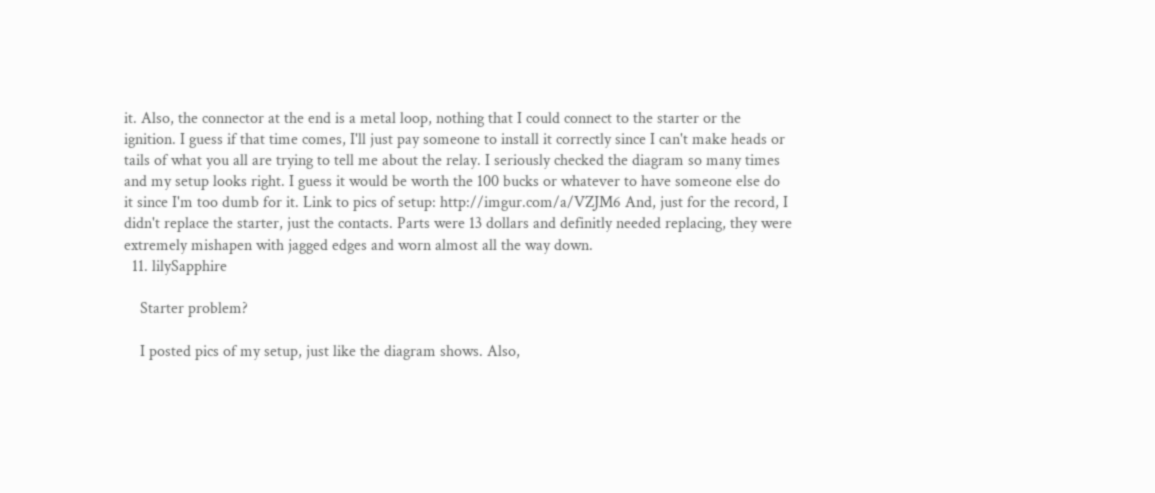it. Also, the connector at the end is a metal loop, nothing that I could connect to the starter or the ignition. I guess if that time comes, I'll just pay someone to install it correctly since I can't make heads or tails of what you all are trying to tell me about the relay. I seriously checked the diagram so many times and my setup looks right. I guess it would be worth the 100 bucks or whatever to have someone else do it since I'm too dumb for it. Link to pics of setup: http://imgur.com/a/VZJM6 And, just for the record, I didn't replace the starter, just the contacts. Parts were 13 dollars and definitly needed replacing, they were extremely mishapen with jagged edges and worn almost all the way down.
  11. lilySapphire

    Starter problem?

    I posted pics of my setup, just like the diagram shows. Also,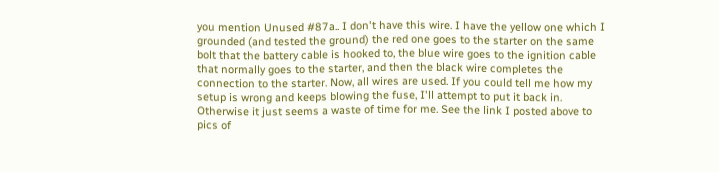you mention Unused #87a.. I don't have this wire. I have the yellow one which I grounded (and tested the ground) the red one goes to the starter on the same bolt that the battery cable is hooked to, the blue wire goes to the ignition cable that normally goes to the starter, and then the black wire completes the connection to the starter. Now, all wires are used. If you could tell me how my setup is wrong and keeps blowing the fuse, I'll attempt to put it back in. Otherwise it just seems a waste of time for me. See the link I posted above to pics of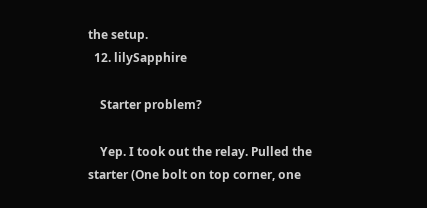the setup.
  12. lilySapphire

    Starter problem?

    Yep. I took out the relay. Pulled the starter (One bolt on top corner, one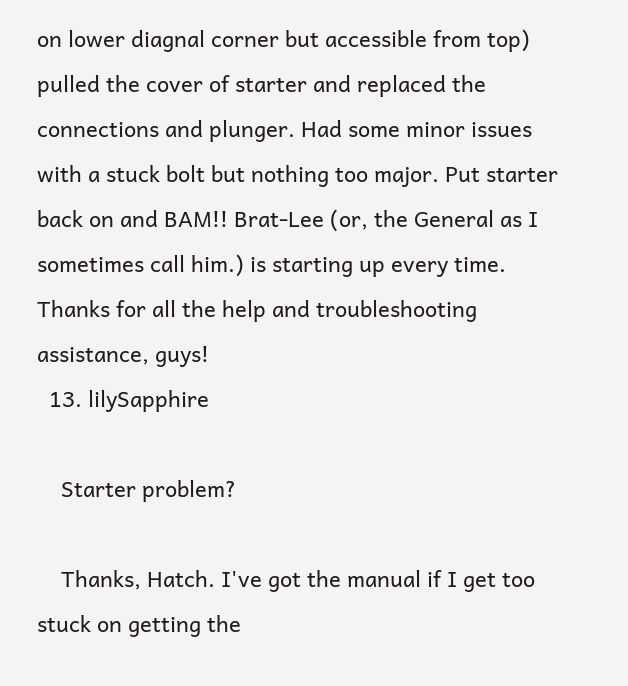on lower diagnal corner but accessible from top) pulled the cover of starter and replaced the connections and plunger. Had some minor issues with a stuck bolt but nothing too major. Put starter back on and BAM!! Brat-Lee (or, the General as I sometimes call him.) is starting up every time. Thanks for all the help and troubleshooting assistance, guys!
  13. lilySapphire

    Starter problem?

    Thanks, Hatch. I've got the manual if I get too stuck on getting the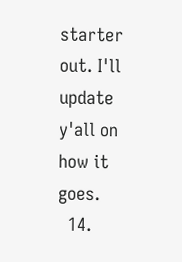starter out. I'll update y'all on how it goes.
  14.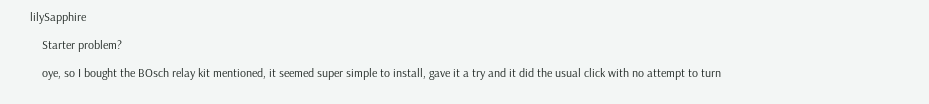lilySapphire

    Starter problem?

    oye, so I bought the BOsch relay kit mentioned, it seemed super simple to install, gave it a try and it did the usual click with no attempt to turn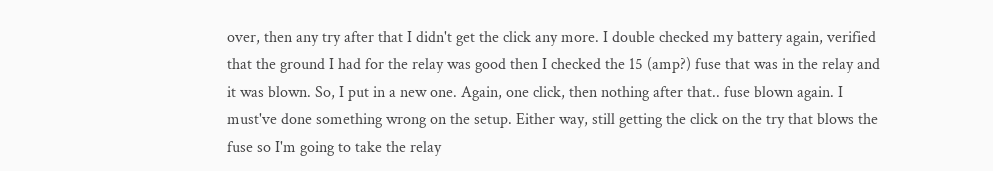over, then any try after that I didn't get the click any more. I double checked my battery again, verified that the ground I had for the relay was good then I checked the 15 (amp?) fuse that was in the relay and it was blown. So, I put in a new one. Again, one click, then nothing after that.. fuse blown again. I must've done something wrong on the setup. Either way, still getting the click on the try that blows the fuse so I'm going to take the relay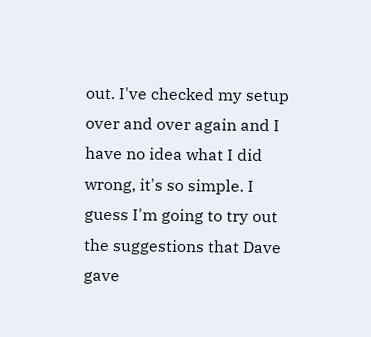out. I've checked my setup over and over again and I have no idea what I did wrong, it's so simple. I guess I'm going to try out the suggestions that Dave gave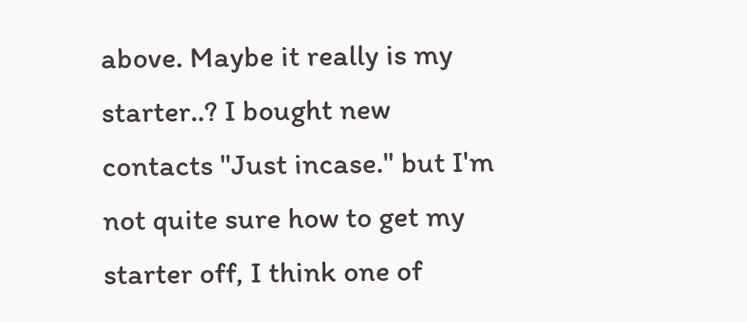above. Maybe it really is my starter..? I bought new contacts "Just incase." but I'm not quite sure how to get my starter off, I think one of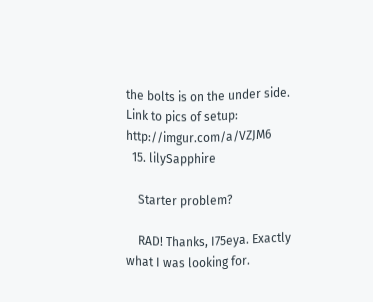the bolts is on the under side. Link to pics of setup: http://imgur.com/a/VZJM6
  15. lilySapphire

    Starter problem?

    RAD! Thanks, I75eya. Exactly what I was looking for.